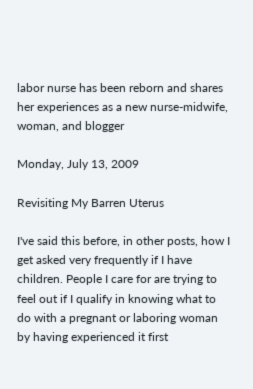labor nurse has been reborn and shares her experiences as a new nurse-midwife, woman, and blogger

Monday, July 13, 2009

Revisiting My Barren Uterus

I've said this before, in other posts, how I get asked very frequently if I have children. People I care for are trying to feel out if I qualify in knowing what to do with a pregnant or laboring woman by having experienced it first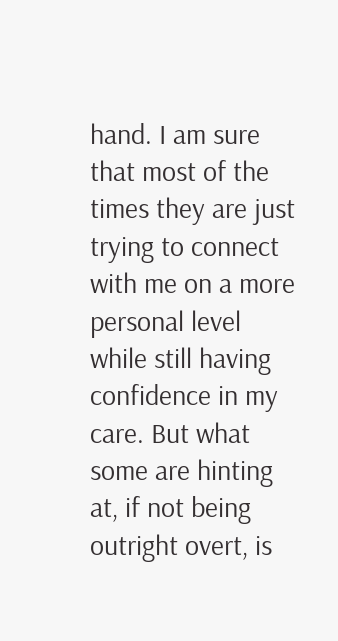hand. I am sure that most of the times they are just trying to connect with me on a more personal level while still having confidence in my care. But what some are hinting at, if not being outright overt, is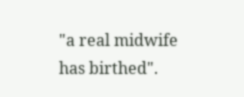"a real midwife has birthed".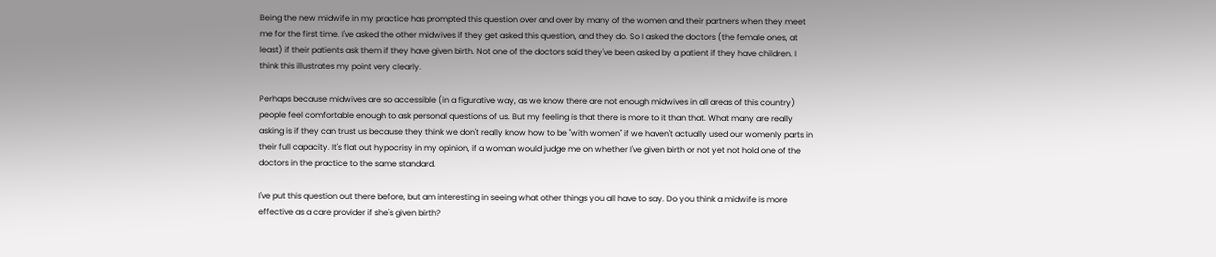Being the new midwife in my practice has prompted this question over and over by many of the women and their partners when they meet me for the first time. I've asked the other midwives if they get asked this question, and they do. So I asked the doctors (the female ones, at least) if their patients ask them if they have given birth. Not one of the doctors said they've been asked by a patient if they have children. I think this illustrates my point very clearly.

Perhaps because midwives are so accessible (in a figurative way, as we know there are not enough midwives in all areas of this country) people feel comfortable enough to ask personal questions of us. But my feeling is that there is more to it than that. What many are really asking is if they can trust us because they think we don't really know how to be "with women" if we haven't actually used our womenly parts in their full capacity. It's flat out hypocrisy in my opinion, if a woman would judge me on whether I've given birth or not yet not hold one of the doctors in the practice to the same standard.

I've put this question out there before, but am interesting in seeing what other things you all have to say. Do you think a midwife is more effective as a care provider if she's given birth?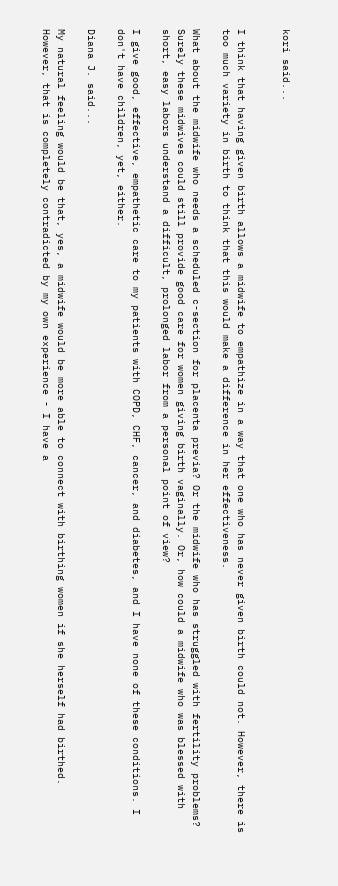kori said...


I think that having given birth allows a midwife to empathize in a way that one who has never given birth could not. However, there is too much variety in birth to think that this would make a difference in her effectiveness.

What about the midwife who needs a scheduled c-section for placenta previa? Or the midwife who has struggled with fertility problems? Surely these midwives could still provide good care for women giving birth vaginally. Or, how could a midwife who was blessed with short, easy labors understand a difficult, prolonged labor from a personal point of view?

I give good, effective, empathetic care to my patients with COPD, CHF, cancer, and diabetes, and I have none of these conditions. I don't have children, yet, either.

Diana J. said...

My natural feeling would be that, yes, a midwife would be more able to connect with birthing women if she herself had birthed. However, that is completely contradicted by my own experience - I have a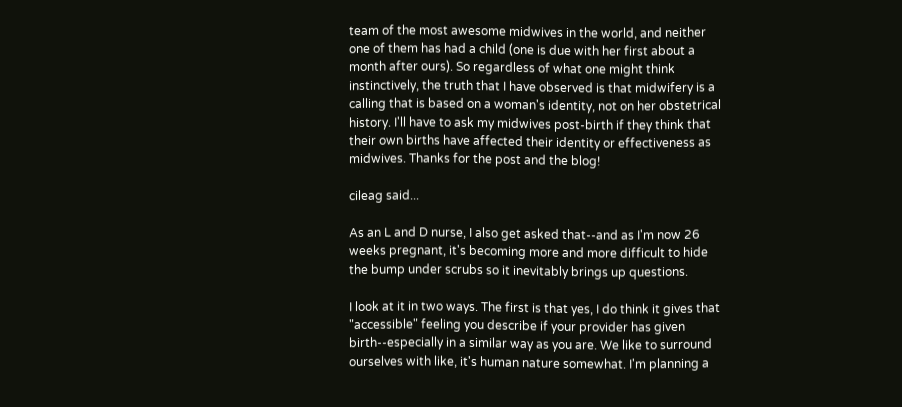team of the most awesome midwives in the world, and neither one of them has had a child (one is due with her first about a month after ours). So regardless of what one might think instinctively, the truth that I have observed is that midwifery is a calling that is based on a woman's identity, not on her obstetrical history. I'll have to ask my midwives post-birth if they think that their own births have affected their identity or effectiveness as midwives. Thanks for the post and the blog!

cileag said...

As an L and D nurse, I also get asked that--and as I'm now 26 weeks pregnant, it's becoming more and more difficult to hide the bump under scrubs so it inevitably brings up questions.

I look at it in two ways. The first is that yes, I do think it gives that "accessible" feeling you describe if your provider has given birth--especially in a similar way as you are. We like to surround ourselves with like, it's human nature somewhat. I'm planning a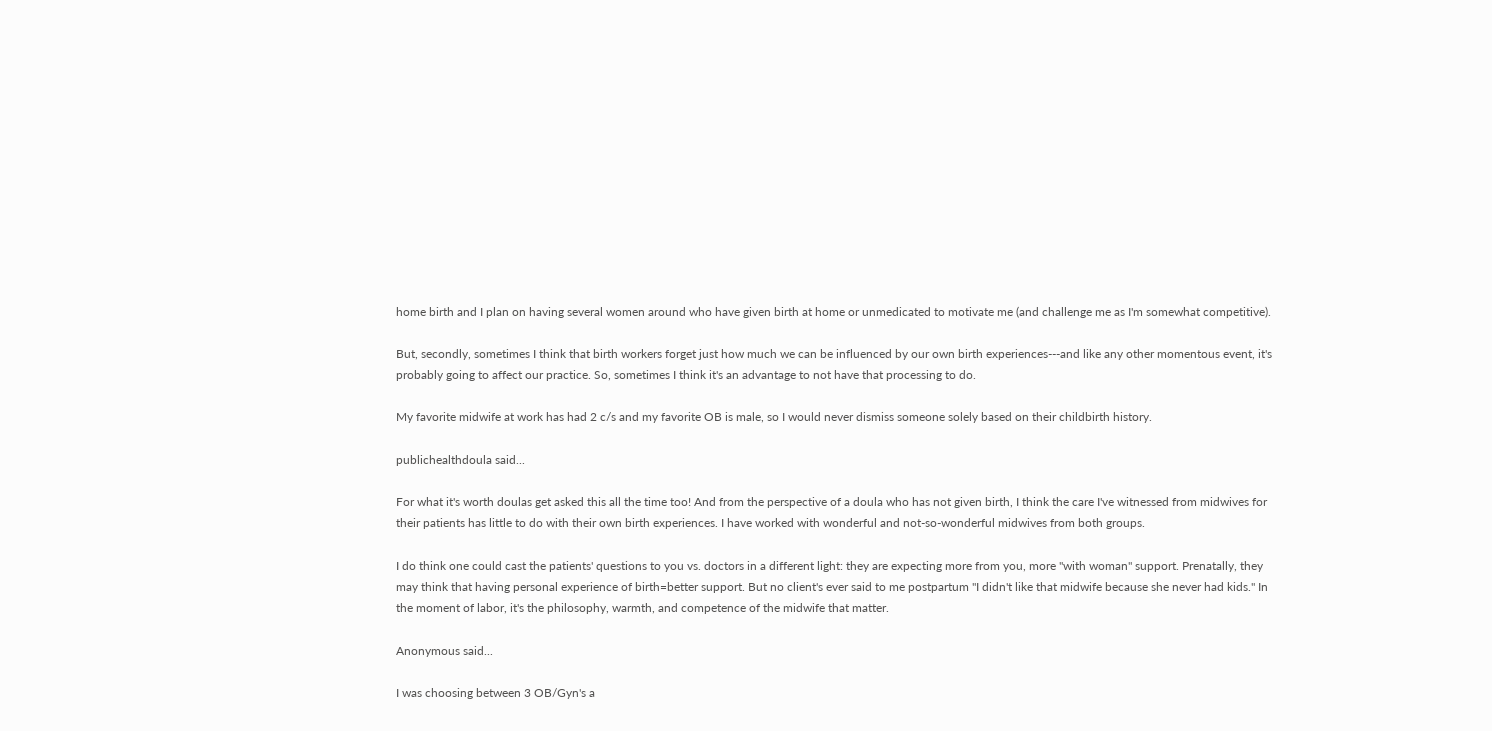home birth and I plan on having several women around who have given birth at home or unmedicated to motivate me (and challenge me as I'm somewhat competitive).

But, secondly, sometimes I think that birth workers forget just how much we can be influenced by our own birth experiences---and like any other momentous event, it's probably going to affect our practice. So, sometimes I think it's an advantage to not have that processing to do.

My favorite midwife at work has had 2 c/s and my favorite OB is male, so I would never dismiss someone solely based on their childbirth history.

publichealthdoula said...

For what it's worth doulas get asked this all the time too! And from the perspective of a doula who has not given birth, I think the care I've witnessed from midwives for their patients has little to do with their own birth experiences. I have worked with wonderful and not-so-wonderful midwives from both groups.

I do think one could cast the patients' questions to you vs. doctors in a different light: they are expecting more from you, more "with woman" support. Prenatally, they may think that having personal experience of birth=better support. But no client's ever said to me postpartum "I didn't like that midwife because she never had kids." In the moment of labor, it's the philosophy, warmth, and competence of the midwife that matter.

Anonymous said...

I was choosing between 3 OB/Gyn's a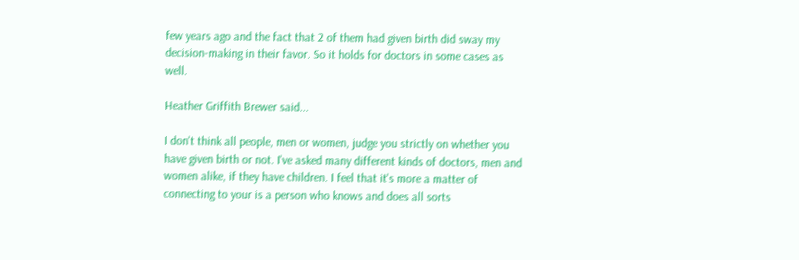few years ago and the fact that 2 of them had given birth did sway my decision-making in their favor. So it holds for doctors in some cases as well.

Heather Griffith Brewer said...

I don't think all people, men or women, judge you strictly on whether you have given birth or not. I've asked many different kinds of doctors, men and women alike, if they have children. I feel that it's more a matter of connecting to your is a person who knows and does all sorts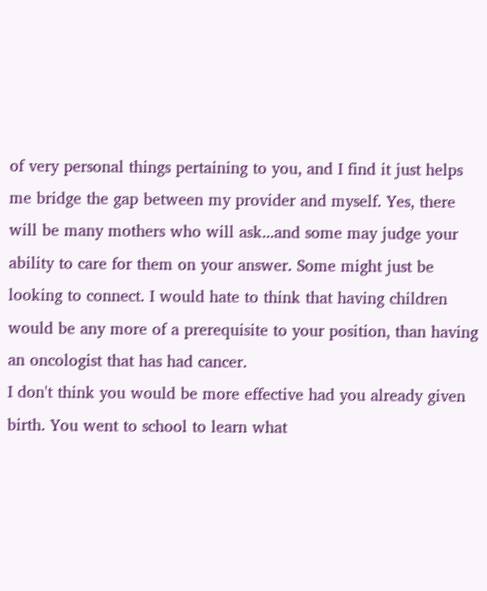of very personal things pertaining to you, and I find it just helps me bridge the gap between my provider and myself. Yes, there will be many mothers who will ask...and some may judge your ability to care for them on your answer. Some might just be looking to connect. I would hate to think that having children would be any more of a prerequisite to your position, than having an oncologist that has had cancer.
I don't think you would be more effective had you already given birth. You went to school to learn what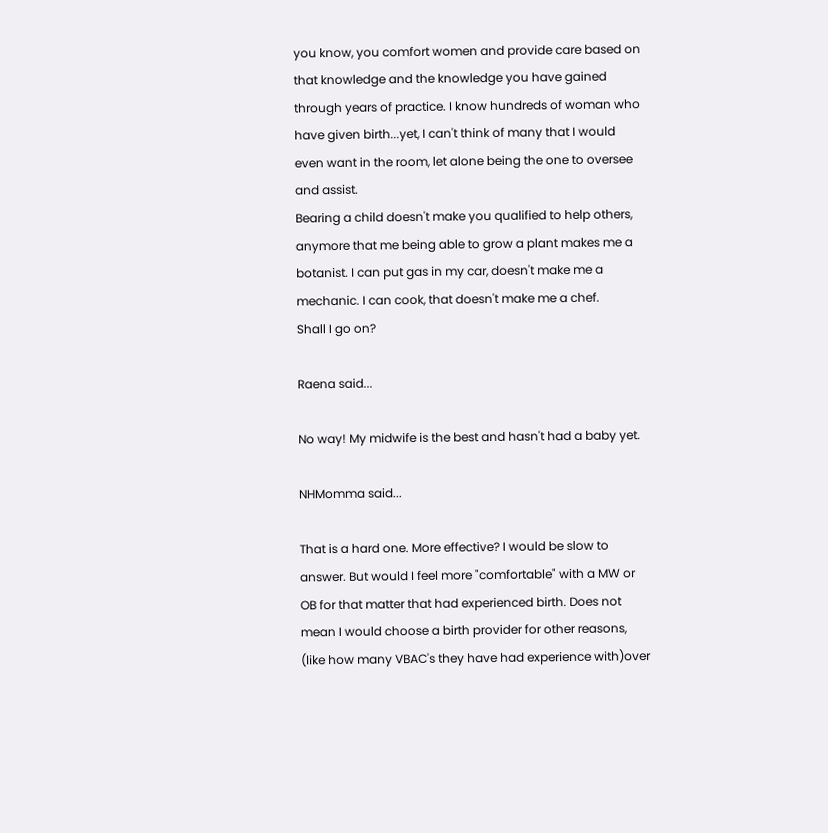you know, you comfort women and provide care based on that knowledge and the knowledge you have gained through years of practice. I know hundreds of woman who have given birth...yet, I can't think of many that I would even want in the room, let alone being the one to oversee and assist.
Bearing a child doesn't make you qualified to help others, anymore that me being able to grow a plant makes me a botanist. I can put gas in my car, doesn't make me a mechanic. I can cook, that doesn't make me a chef.
Shall I go on?

Raena said...

No way! My midwife is the best and hasn't had a baby yet.

NHMomma said...

That is a hard one. More effective? I would be slow to answer. But would I feel more "comfortable" with a MW or OB for that matter that had experienced birth. Does not mean I would choose a birth provider for other reasons, (like how many VBAC's they have had experience with)over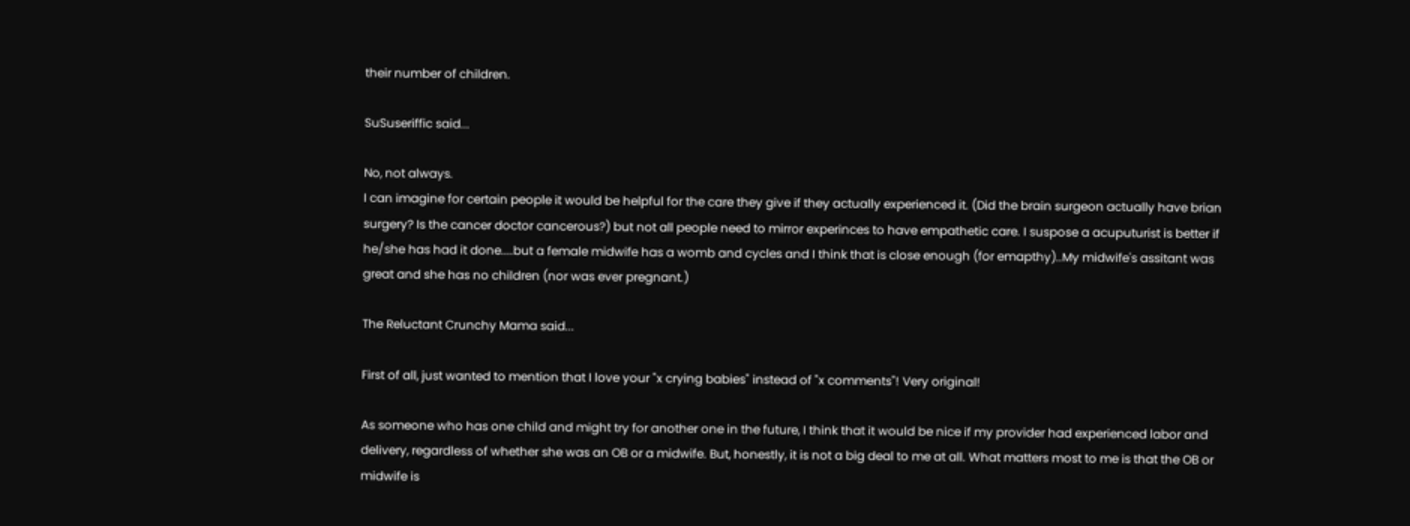their number of children.

SuSuseriffic said...

No, not always.
I can imagine for certain people it would be helpful for the care they give if they actually experienced it. (Did the brain surgeon actually have brian surgery? Is the cancer doctor cancerous?) but not all people need to mirror experinces to have empathetic care. I suspose a acuputurist is better if he/she has had it done....but a female midwife has a womb and cycles and I think that is close enough (for emapthy)..My midwife's assitant was great and she has no children (nor was ever pregnant.)

The Reluctant Crunchy Mama said...

First of all, just wanted to mention that I love your "x crying babies" instead of "x comments"! Very original!

As someone who has one child and might try for another one in the future, I think that it would be nice if my provider had experienced labor and delivery, regardless of whether she was an OB or a midwife. But, honestly, it is not a big deal to me at all. What matters most to me is that the OB or midwife is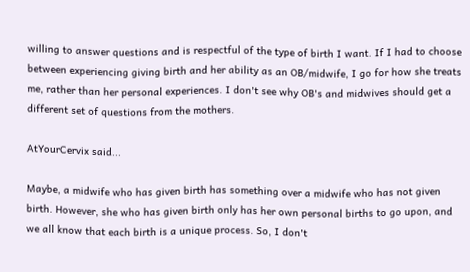willing to answer questions and is respectful of the type of birth I want. If I had to choose between experiencing giving birth and her ability as an OB/midwife, I go for how she treats me, rather than her personal experiences. I don't see why OB's and midwives should get a different set of questions from the mothers.

AtYourCervix said...

Maybe, a midwife who has given birth has something over a midwife who has not given birth. However, she who has given birth only has her own personal births to go upon, and we all know that each birth is a unique process. So, I don't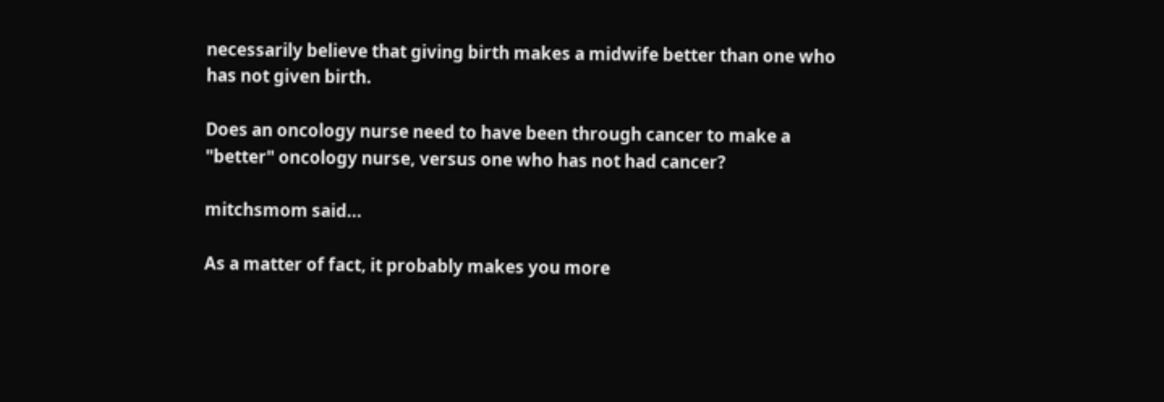necessarily believe that giving birth makes a midwife better than one who has not given birth.

Does an oncology nurse need to have been through cancer to make a "better" oncology nurse, versus one who has not had cancer?

mitchsmom said...

As a matter of fact, it probably makes you more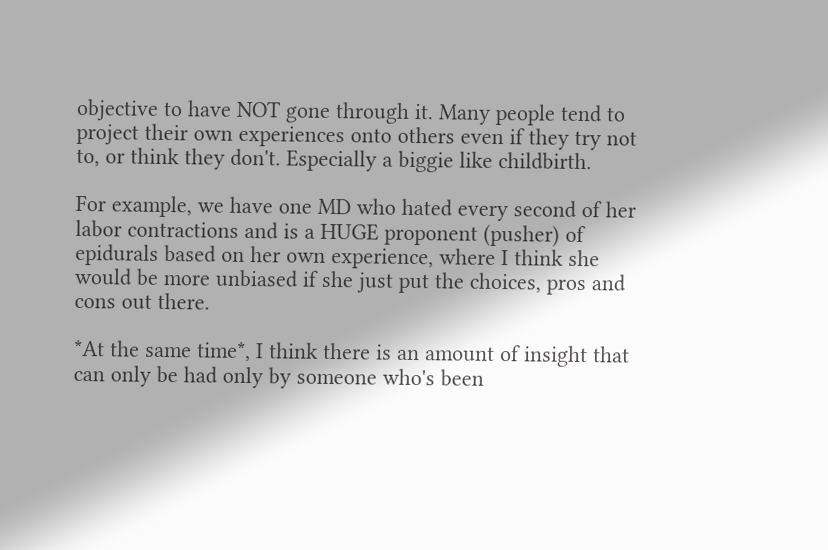objective to have NOT gone through it. Many people tend to project their own experiences onto others even if they try not to, or think they don't. Especially a biggie like childbirth.

For example, we have one MD who hated every second of her labor contractions and is a HUGE proponent (pusher) of epidurals based on her own experience, where I think she would be more unbiased if she just put the choices, pros and cons out there.

*At the same time*, I think there is an amount of insight that can only be had only by someone who's been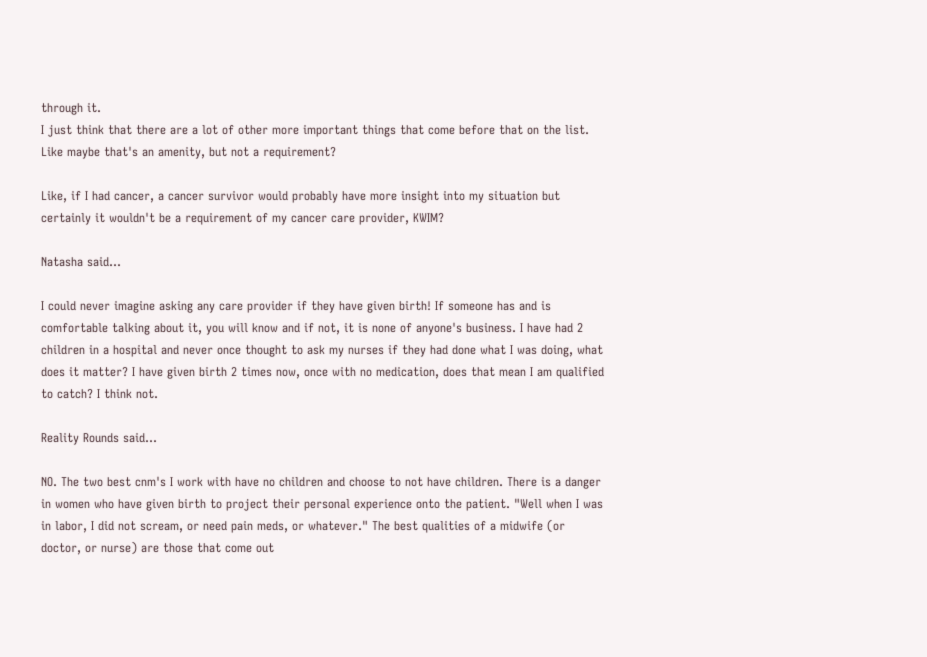through it.
I just think that there are a lot of other more important things that come before that on the list. Like maybe that's an amenity, but not a requirement?

Like, if I had cancer, a cancer survivor would probably have more insight into my situation but certainly it wouldn't be a requirement of my cancer care provider, KWIM?

Natasha said...

I could never imagine asking any care provider if they have given birth! If someone has and is comfortable talking about it, you will know and if not, it is none of anyone's business. I have had 2 children in a hospital and never once thought to ask my nurses if they had done what I was doing, what does it matter? I have given birth 2 times now, once with no medication, does that mean I am qualified to catch? I think not.

Reality Rounds said...

NO. The two best cnm's I work with have no children and choose to not have children. There is a danger in women who have given birth to project their personal experience onto the patient. "Well when I was in labor, I did not scream, or need pain meds, or whatever." The best qualities of a midwife (or doctor, or nurse) are those that come out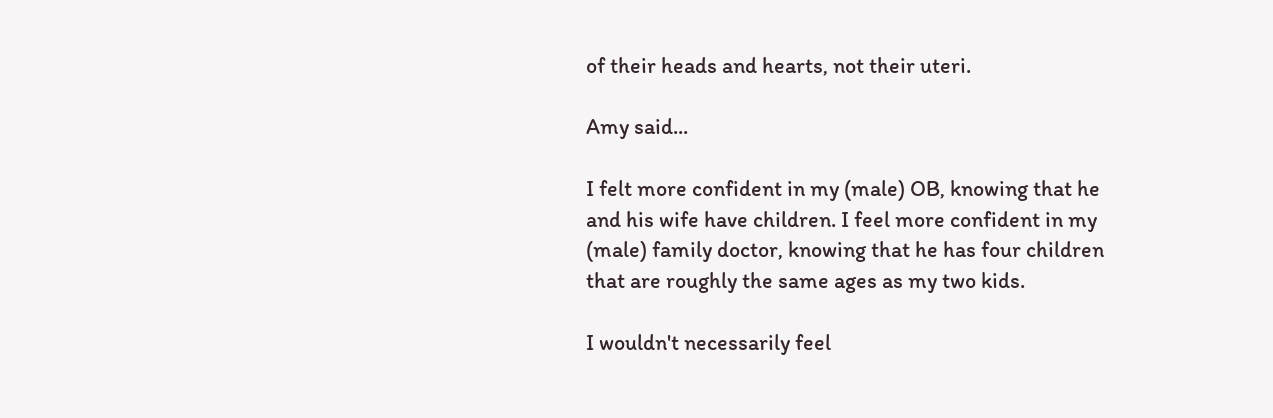of their heads and hearts, not their uteri.

Amy said...

I felt more confident in my (male) OB, knowing that he and his wife have children. I feel more confident in my (male) family doctor, knowing that he has four children that are roughly the same ages as my two kids.

I wouldn't necessarily feel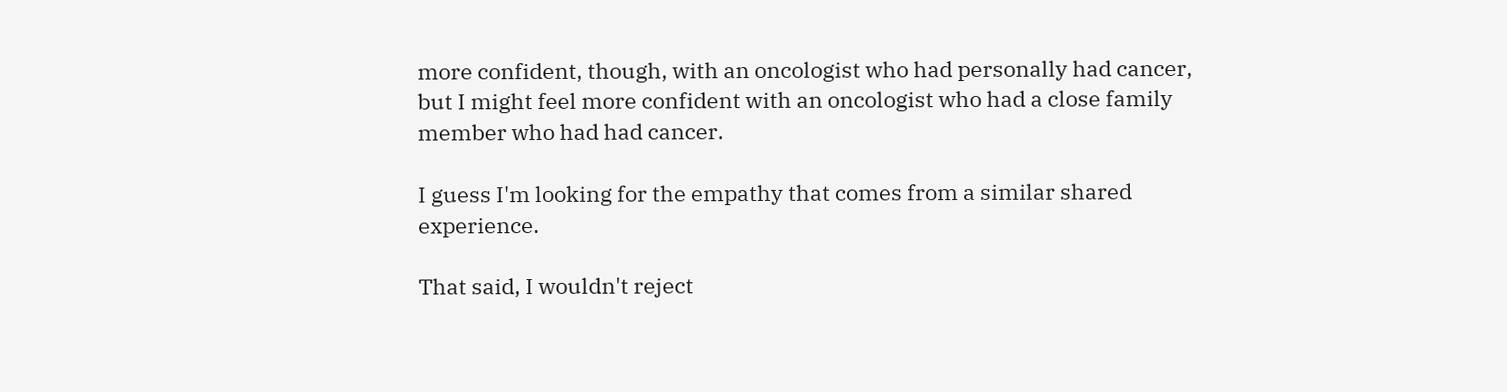more confident, though, with an oncologist who had personally had cancer, but I might feel more confident with an oncologist who had a close family member who had had cancer.

I guess I'm looking for the empathy that comes from a similar shared experience.

That said, I wouldn't reject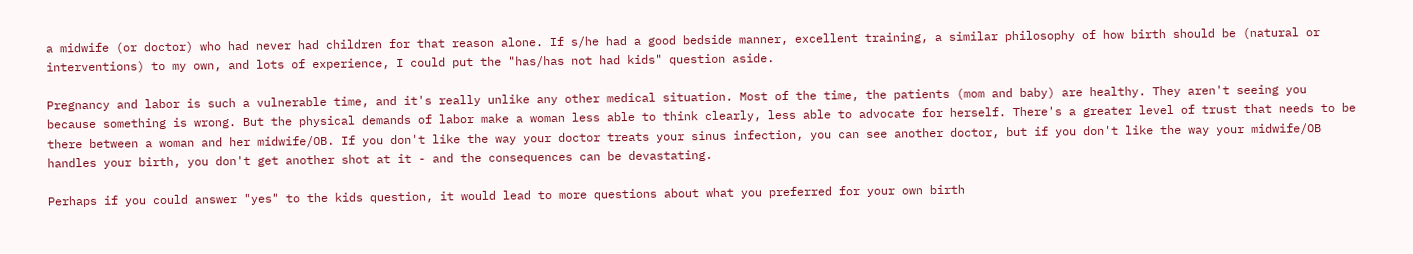a midwife (or doctor) who had never had children for that reason alone. If s/he had a good bedside manner, excellent training, a similar philosophy of how birth should be (natural or interventions) to my own, and lots of experience, I could put the "has/has not had kids" question aside.

Pregnancy and labor is such a vulnerable time, and it's really unlike any other medical situation. Most of the time, the patients (mom and baby) are healthy. They aren't seeing you because something is wrong. But the physical demands of labor make a woman less able to think clearly, less able to advocate for herself. There's a greater level of trust that needs to be there between a woman and her midwife/OB. If you don't like the way your doctor treats your sinus infection, you can see another doctor, but if you don't like the way your midwife/OB handles your birth, you don't get another shot at it - and the consequences can be devastating.

Perhaps if you could answer "yes" to the kids question, it would lead to more questions about what you preferred for your own birth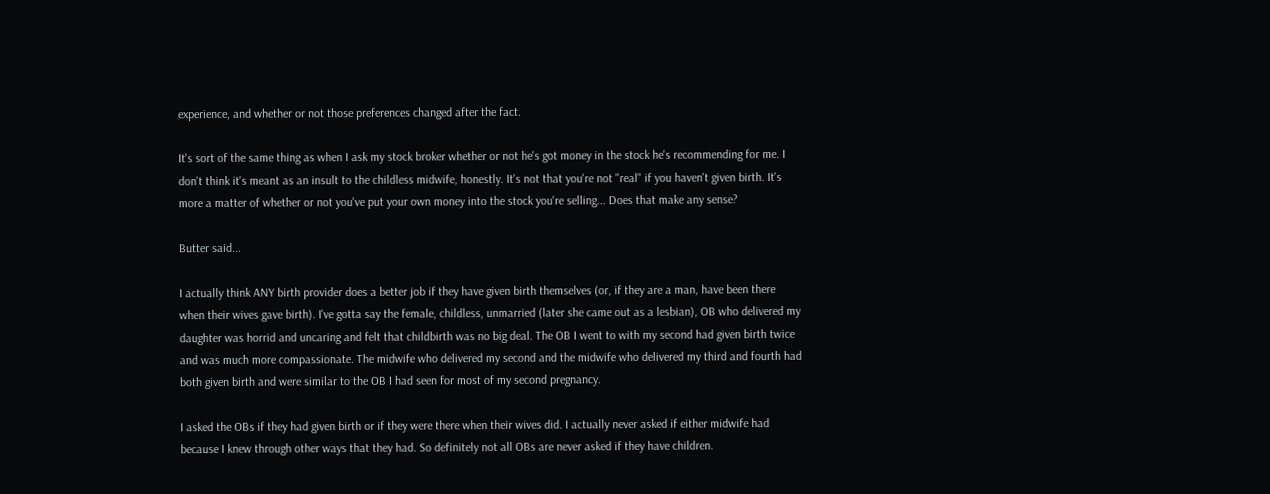experience, and whether or not those preferences changed after the fact.

It's sort of the same thing as when I ask my stock broker whether or not he's got money in the stock he's recommending for me. I don't think it's meant as an insult to the childless midwife, honestly. It's not that you're not "real" if you haven't given birth. It's more a matter of whether or not you've put your own money into the stock you're selling... Does that make any sense?

Butter said...

I actually think ANY birth provider does a better job if they have given birth themselves (or, if they are a man, have been there when their wives gave birth). I've gotta say the female, childless, unmarried (later she came out as a lesbian), OB who delivered my daughter was horrid and uncaring and felt that childbirth was no big deal. The OB I went to with my second had given birth twice and was much more compassionate. The midwife who delivered my second and the midwife who delivered my third and fourth had both given birth and were similar to the OB I had seen for most of my second pregnancy.

I asked the OBs if they had given birth or if they were there when their wives did. I actually never asked if either midwife had because I knew through other ways that they had. So definitely not all OBs are never asked if they have children.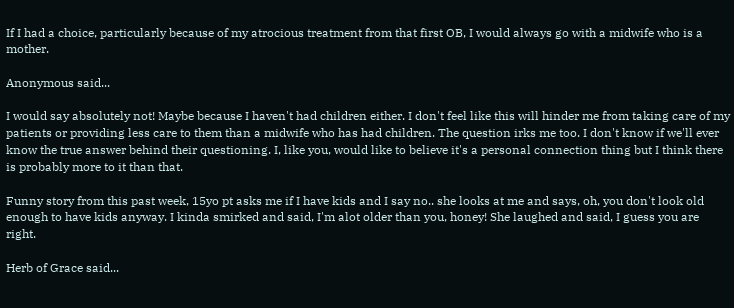If I had a choice, particularly because of my atrocious treatment from that first OB, I would always go with a midwife who is a mother.

Anonymous said...

I would say absolutely not! Maybe because I haven't had children either. I don't feel like this will hinder me from taking care of my patients or providing less care to them than a midwife who has had children. The question irks me too. I don't know if we'll ever know the true answer behind their questioning. I, like you, would like to believe it's a personal connection thing but I think there is probably more to it than that.

Funny story from this past week, 15yo pt asks me if I have kids and I say no.. she looks at me and says, oh, you don't look old enough to have kids anyway. I kinda smirked and said, I'm alot older than you, honey! She laughed and said, I guess you are right.

Herb of Grace said...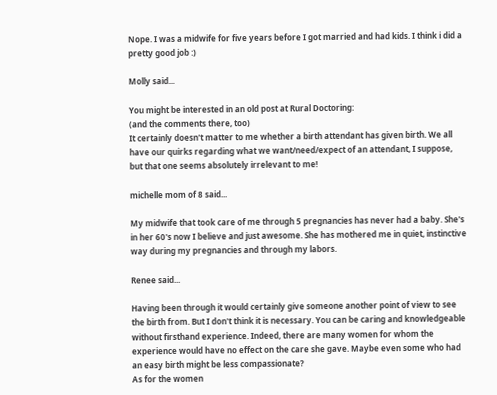Nope. I was a midwife for five years before I got married and had kids. I think i did a pretty good job :)

Molly said...

You might be interested in an old post at Rural Doctoring:
(and the comments there, too)
It certainly doesn't matter to me whether a birth attendant has given birth. We all have our quirks regarding what we want/need/expect of an attendant, I suppose, but that one seems absolutely irrelevant to me!

michelle mom of 8 said...

My midwife that took care of me through 5 pregnancies has never had a baby. She's in her 60's now I believe and just awesome. She has mothered me in quiet, instinctive way during my pregnancies and through my labors.

Renee said...

Having been through it would certainly give someone another point of view to see the birth from. But I don't think it is necessary. You can be caring and knowledgeable without firsthand experience. Indeed, there are many women for whom the experience would have no effect on the care she gave. Maybe even some who had an easy birth might be less compassionate?
As for the women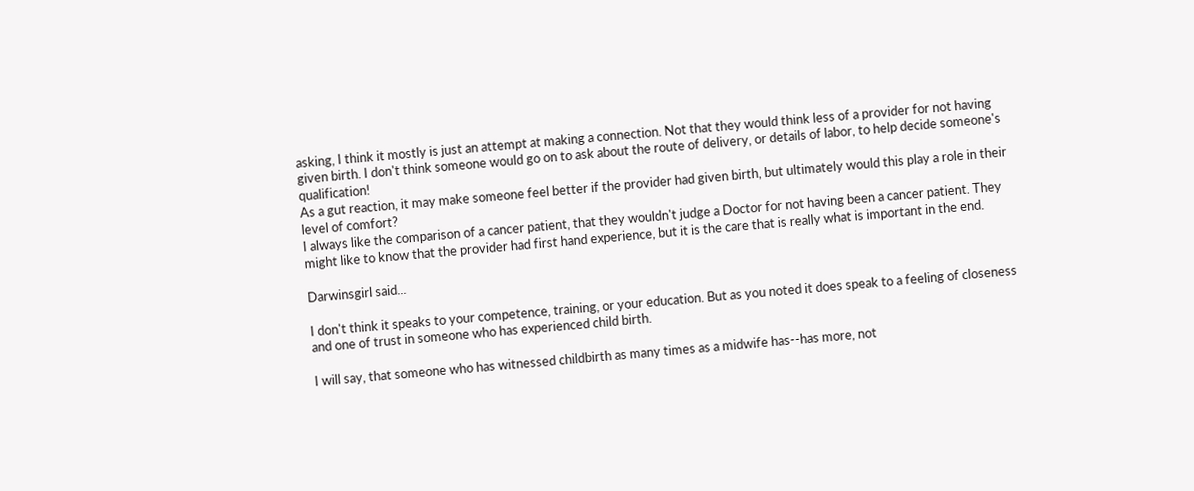asking, I think it mostly is just an attempt at making a connection. Not that they would think less of a provider for not having given birth. I don't think someone would go on to ask about the route of delivery, or details of labor, to help decide someone's qualification!
As a gut reaction, it may make someone feel better if the provider had given birth, but ultimately would this play a role in their level of comfort?
I always like the comparison of a cancer patient, that they wouldn't judge a Doctor for not having been a cancer patient. They might like to know that the provider had first hand experience, but it is the care that is really what is important in the end.

Darwinsgirl said...

I don't think it speaks to your competence, training, or your education. But as you noted it does speak to a feeling of closeness and one of trust in someone who has experienced child birth.

I will say, that someone who has witnessed childbirth as many times as a midwife has--has more, not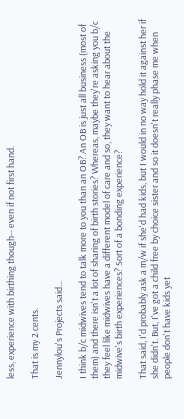less, experience with birthing though-- even if not first hand.

That is my 2 cents.

Jennylou's Projects said...

I think b/c midwives tend to talk more to you than an OB? An OB is just all business (most of them) and there isn't a lot of sharing of birth stories? Whereas, maybe they're asking you b/c they feel like midwives have a different model of care and so, they want to hear about the midwive's birth experiences? Sort of a bonding experience?

That said, I'd probably ask a m/w if she'd had kids, but I would in no way hold it against her if she didn't. But, I've got a child free by choice sister and so it doesn't really phase me when people don't have kids yet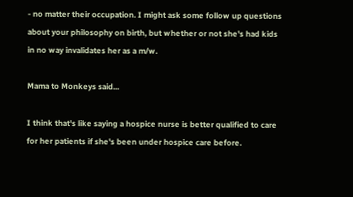- no matter their occupation. I might ask some follow up questions about your philosophy on birth, but whether or not she's had kids in no way invalidates her as a m/w.

Mama to Monkeys said...

I think that's like saying a hospice nurse is better qualified to care for her patients if she's been under hospice care before.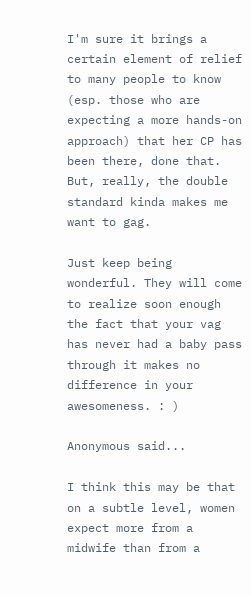I'm sure it brings a certain element of relief to many people to know (esp. those who are expecting a more hands-on approach) that her CP has been there, done that. But, really, the double standard kinda makes me want to gag.

Just keep being wonderful. They will come to realize soon enough the fact that your vag has never had a baby pass through it makes no difference in your awesomeness. : )

Anonymous said...

I think this may be that on a subtle level, women expect more from a midwife than from a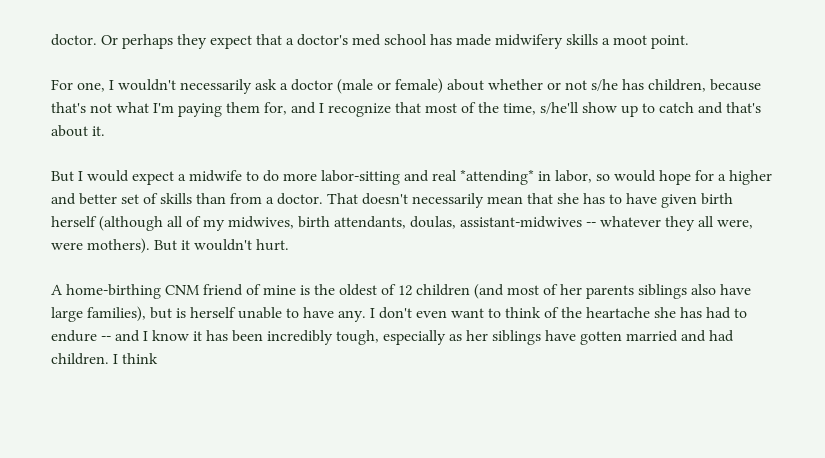doctor. Or perhaps they expect that a doctor's med school has made midwifery skills a moot point.

For one, I wouldn't necessarily ask a doctor (male or female) about whether or not s/he has children, because that's not what I'm paying them for, and I recognize that most of the time, s/he'll show up to catch and that's about it.

But I would expect a midwife to do more labor-sitting and real *attending* in labor, so would hope for a higher and better set of skills than from a doctor. That doesn't necessarily mean that she has to have given birth herself (although all of my midwives, birth attendants, doulas, assistant-midwives -- whatever they all were, were mothers). But it wouldn't hurt.

A home-birthing CNM friend of mine is the oldest of 12 children (and most of her parents siblings also have large families), but is herself unable to have any. I don't even want to think of the heartache she has had to endure -- and I know it has been incredibly tough, especially as her siblings have gotten married and had children. I think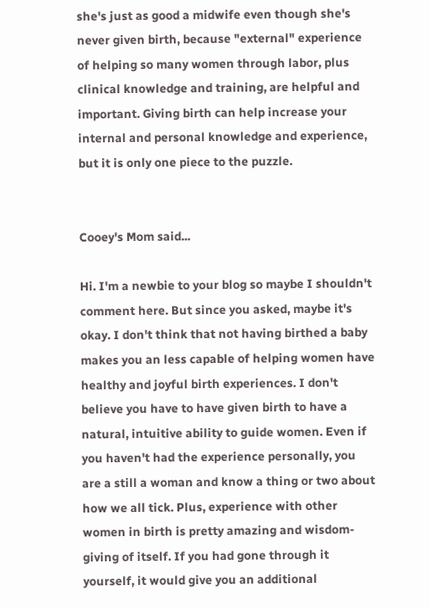she's just as good a midwife even though she's never given birth, because "external" experience of helping so many women through labor, plus clinical knowledge and training, are helpful and important. Giving birth can help increase your internal and personal knowledge and experience, but it is only one piece to the puzzle.


Cooey's Mom said...

Hi. I'm a newbie to your blog so maybe I shouldn't comment here. But since you asked, maybe it's okay. I don't think that not having birthed a baby makes you an less capable of helping women have healthy and joyful birth experiences. I don't believe you have to have given birth to have a natural, intuitive ability to guide women. Even if you haven't had the experience personally, you are a still a woman and know a thing or two about how we all tick. Plus, experience with other women in birth is pretty amazing and wisdom-giving of itself. If you had gone through it yourself, it would give you an additional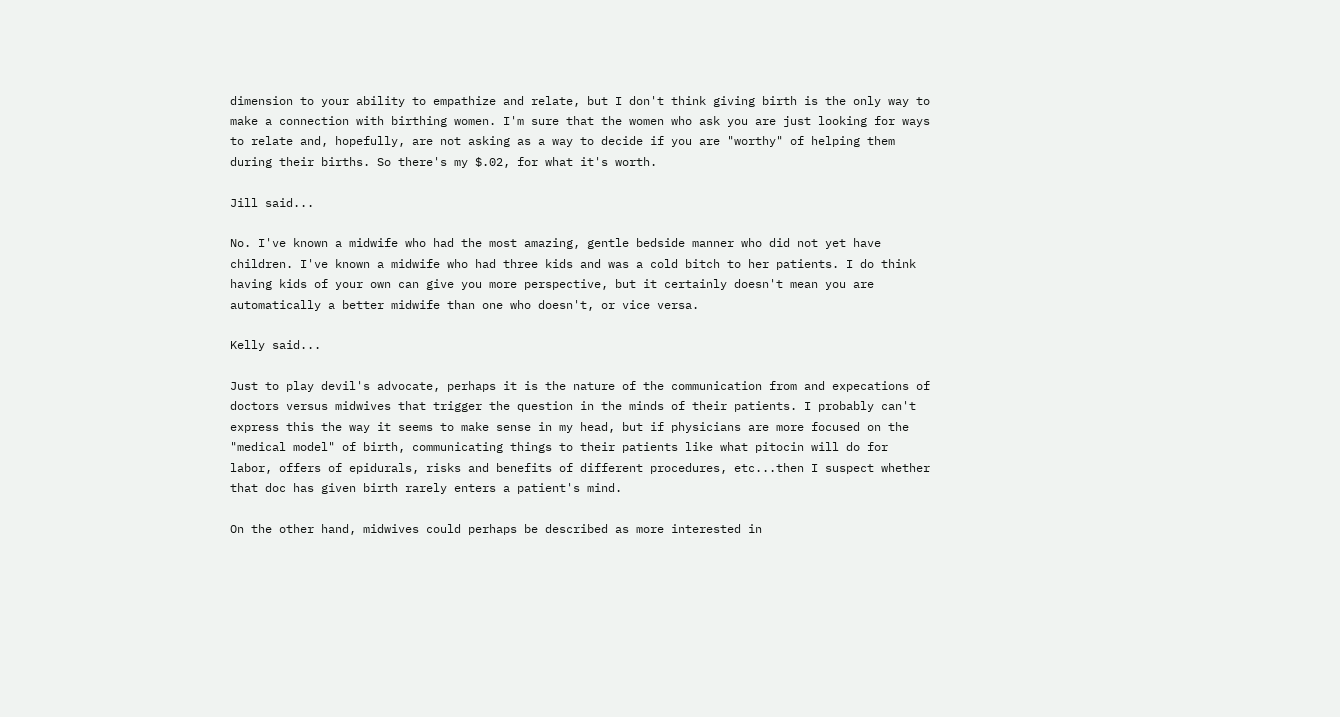dimension to your ability to empathize and relate, but I don't think giving birth is the only way to make a connection with birthing women. I'm sure that the women who ask you are just looking for ways to relate and, hopefully, are not asking as a way to decide if you are "worthy" of helping them during their births. So there's my $.02, for what it's worth.

Jill said...

No. I've known a midwife who had the most amazing, gentle bedside manner who did not yet have children. I've known a midwife who had three kids and was a cold bitch to her patients. I do think having kids of your own can give you more perspective, but it certainly doesn't mean you are automatically a better midwife than one who doesn't, or vice versa.

Kelly said...

Just to play devil's advocate, perhaps it is the nature of the communication from and expecations of doctors versus midwives that trigger the question in the minds of their patients. I probably can't express this the way it seems to make sense in my head, but if physicians are more focused on the "medical model" of birth, communicating things to their patients like what pitocin will do for labor, offers of epidurals, risks and benefits of different procedures, etc...then I suspect whether that doc has given birth rarely enters a patient's mind.

On the other hand, midwives could perhaps be described as more interested in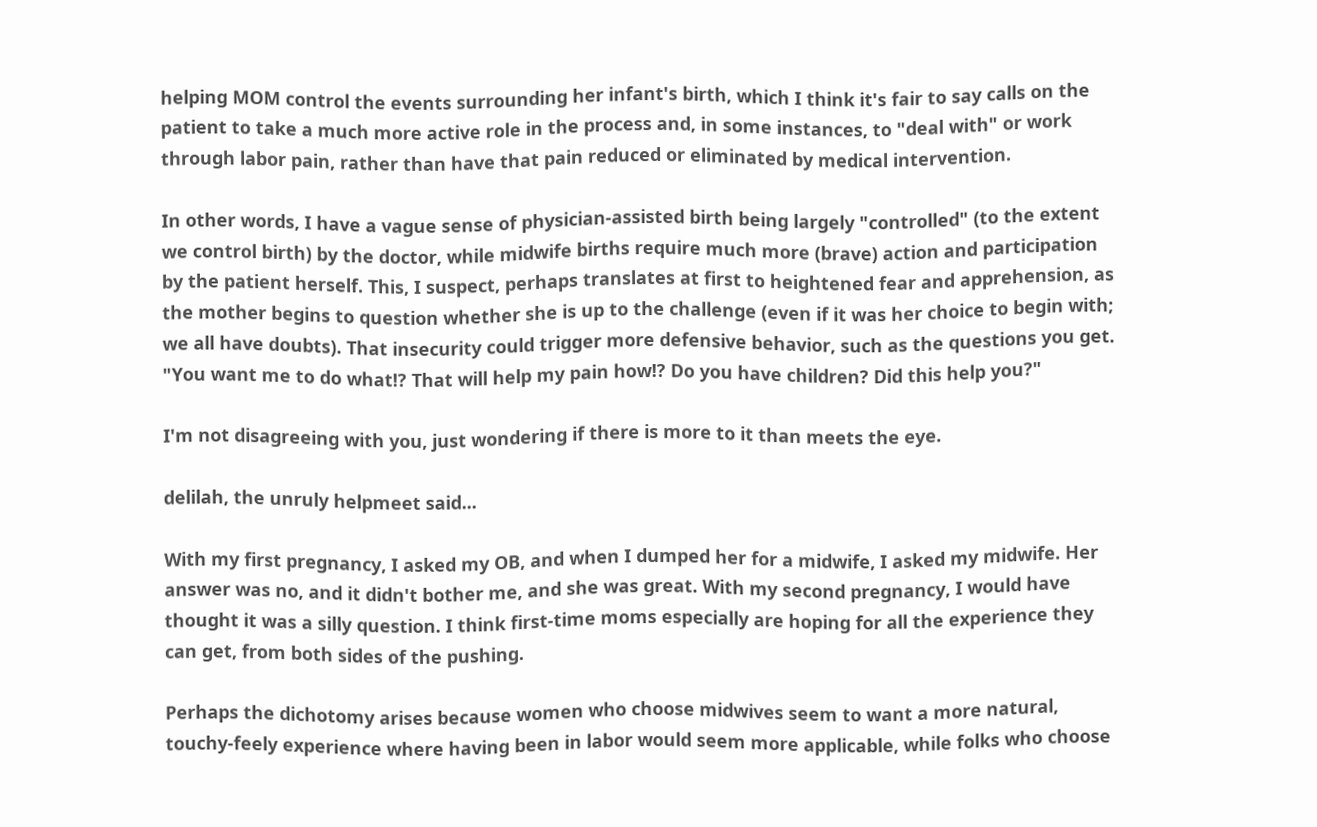helping MOM control the events surrounding her infant's birth, which I think it's fair to say calls on the patient to take a much more active role in the process and, in some instances, to "deal with" or work through labor pain, rather than have that pain reduced or eliminated by medical intervention.

In other words, I have a vague sense of physician-assisted birth being largely "controlled" (to the extent we control birth) by the doctor, while midwife births require much more (brave) action and participation by the patient herself. This, I suspect, perhaps translates at first to heightened fear and apprehension, as the mother begins to question whether she is up to the challenge (even if it was her choice to begin with; we all have doubts). That insecurity could trigger more defensive behavior, such as the questions you get. "You want me to do what!? That will help my pain how!? Do you have children? Did this help you?"

I'm not disagreeing with you, just wondering if there is more to it than meets the eye.

delilah, the unruly helpmeet said...

With my first pregnancy, I asked my OB, and when I dumped her for a midwife, I asked my midwife. Her answer was no, and it didn't bother me, and she was great. With my second pregnancy, I would have thought it was a silly question. I think first-time moms especially are hoping for all the experience they can get, from both sides of the pushing.

Perhaps the dichotomy arises because women who choose midwives seem to want a more natural, touchy-feely experience where having been in labor would seem more applicable, while folks who choose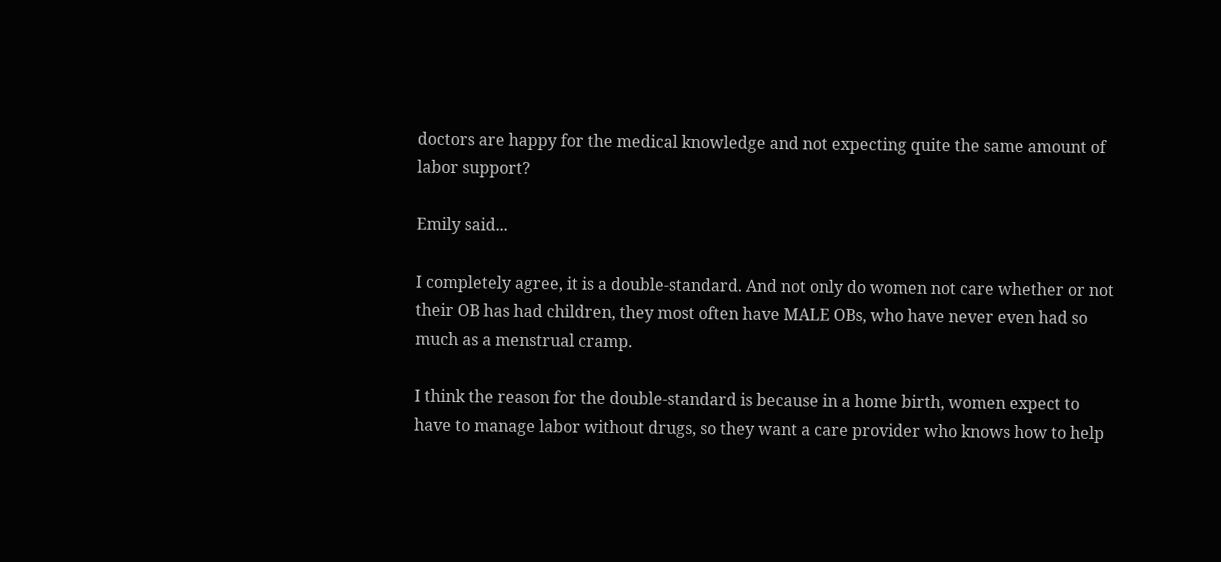doctors are happy for the medical knowledge and not expecting quite the same amount of labor support?

Emily said...

I completely agree, it is a double-standard. And not only do women not care whether or not their OB has had children, they most often have MALE OBs, who have never even had so much as a menstrual cramp.

I think the reason for the double-standard is because in a home birth, women expect to have to manage labor without drugs, so they want a care provider who knows how to help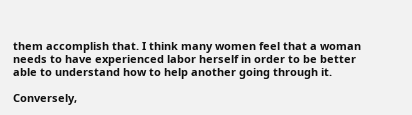them accomplish that. I think many women feel that a woman needs to have experienced labor herself in order to be better able to understand how to help another going through it.

Conversely,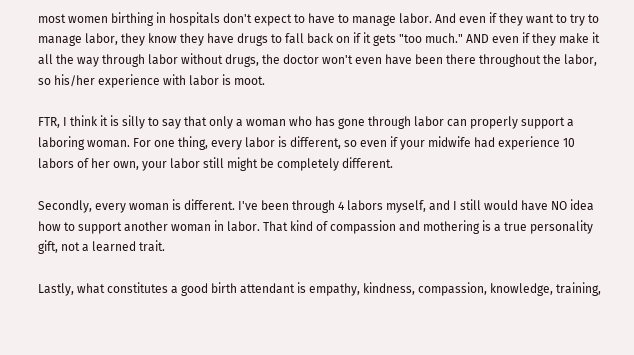most women birthing in hospitals don't expect to have to manage labor. And even if they want to try to manage labor, they know they have drugs to fall back on if it gets "too much." AND even if they make it all the way through labor without drugs, the doctor won't even have been there throughout the labor, so his/her experience with labor is moot.

FTR, I think it is silly to say that only a woman who has gone through labor can properly support a laboring woman. For one thing, every labor is different, so even if your midwife had experience 10 labors of her own, your labor still might be completely different.

Secondly, every woman is different. I've been through 4 labors myself, and I still would have NO idea how to support another woman in labor. That kind of compassion and mothering is a true personality gift, not a learned trait.

Lastly, what constitutes a good birth attendant is empathy, kindness, compassion, knowledge, training,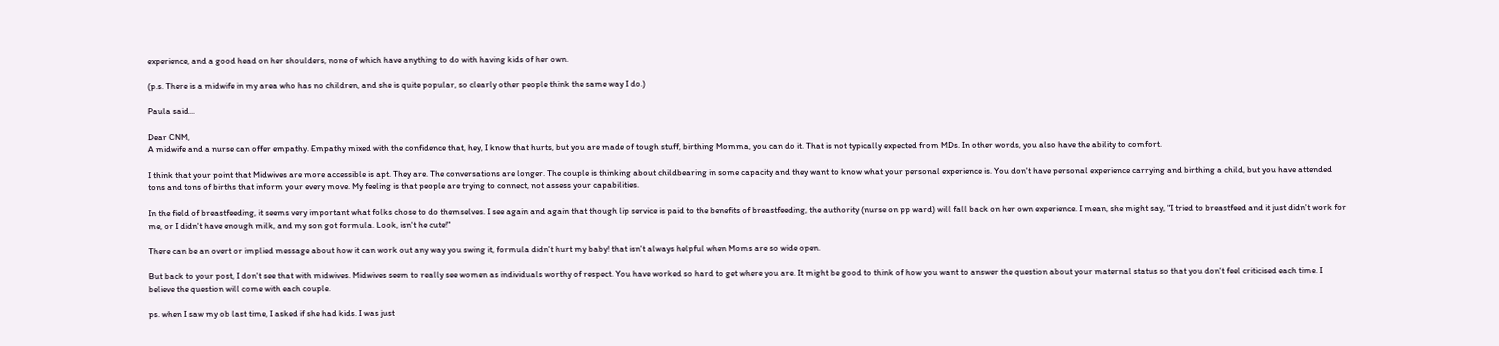experience, and a good head on her shoulders, none of which have anything to do with having kids of her own.

(p.s. There is a midwife in my area who has no children, and she is quite popular, so clearly other people think the same way I do.)

Paula said...

Dear CNM,
A midwife and a nurse can offer empathy. Empathy mixed with the confidence that, hey, I know that hurts, but you are made of tough stuff, birthing Momma, you can do it. That is not typically expected from MDs. In other words, you also have the ability to comfort.

I think that your point that Midwives are more accessible is apt. They are. The conversations are longer. The couple is thinking about childbearing in some capacity and they want to know what your personal experience is. You don't have personal experience carrying and birthing a child, but you have attended tons and tons of births that inform your every move. My feeling is that people are trying to connect, not assess your capabilities.

In the field of breastfeeding, it seems very important what folks chose to do themselves. I see again and again that though lip service is paid to the benefits of breastfeeding, the authority (nurse on pp ward) will fall back on her own experience. I mean, she might say, "I tried to breastfeed and it just didn't work for me, or I didn't have enough milk, and my son got formula. Look, isn't he cute!"

There can be an overt or implied message about how it can work out any way you swing it, formula didn't hurt my baby! that isn't always helpful when Moms are so wide open.

But back to your post, I don't see that with midwives. Midwives seem to really see women as individuals worthy of respect. You have worked so hard to get where you are. It might be good to think of how you want to answer the question about your maternal status so that you don't feel criticised each time. I believe the question will come with each couple.

ps. when I saw my ob last time, I asked if she had kids. I was just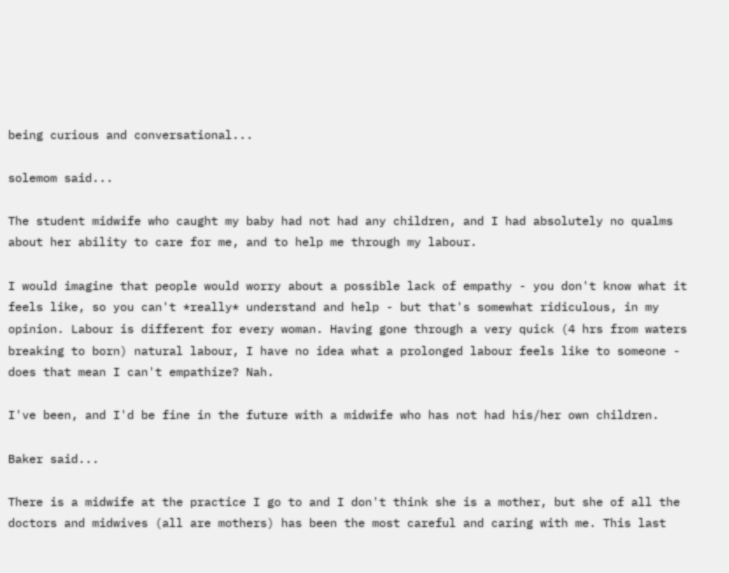being curious and conversational...

solemom said...

The student midwife who caught my baby had not had any children, and I had absolutely no qualms about her ability to care for me, and to help me through my labour.

I would imagine that people would worry about a possible lack of empathy - you don't know what it feels like, so you can't *really* understand and help - but that's somewhat ridiculous, in my opinion. Labour is different for every woman. Having gone through a very quick (4 hrs from waters breaking to born) natural labour, I have no idea what a prolonged labour feels like to someone - does that mean I can't empathize? Nah.

I've been, and I'd be fine in the future with a midwife who has not had his/her own children.

Baker said...

There is a midwife at the practice I go to and I don't think she is a mother, but she of all the doctors and midwives (all are mothers) has been the most careful and caring with me. This last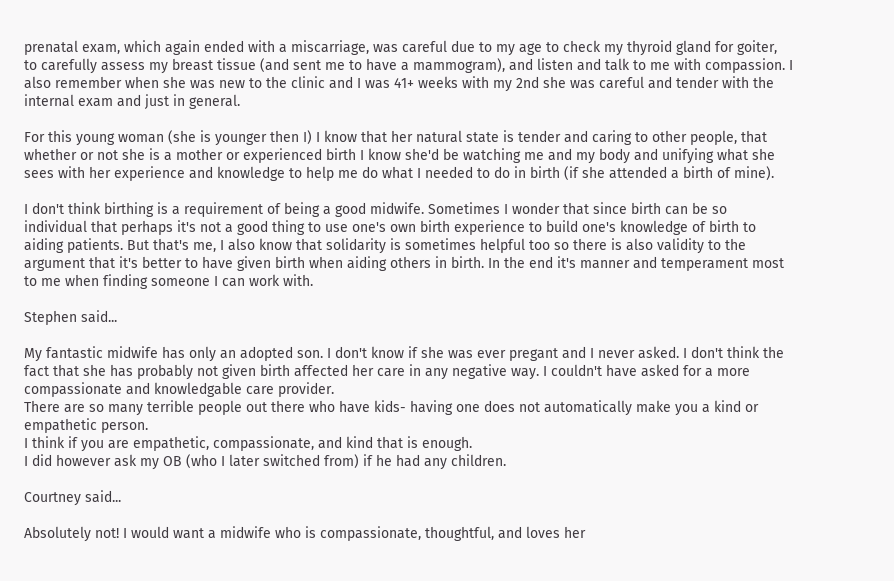prenatal exam, which again ended with a miscarriage, was careful due to my age to check my thyroid gland for goiter, to carefully assess my breast tissue (and sent me to have a mammogram), and listen and talk to me with compassion. I also remember when she was new to the clinic and I was 41+ weeks with my 2nd she was careful and tender with the internal exam and just in general.

For this young woman (she is younger then I) I know that her natural state is tender and caring to other people, that whether or not she is a mother or experienced birth I know she'd be watching me and my body and unifying what she sees with her experience and knowledge to help me do what I needed to do in birth (if she attended a birth of mine).

I don't think birthing is a requirement of being a good midwife. Sometimes I wonder that since birth can be so individual that perhaps it's not a good thing to use one's own birth experience to build one's knowledge of birth to aiding patients. But that's me, I also know that solidarity is sometimes helpful too so there is also validity to the argument that it's better to have given birth when aiding others in birth. In the end it's manner and temperament most to me when finding someone I can work with.

Stephen said...

My fantastic midwife has only an adopted son. I don't know if she was ever pregant and I never asked. I don't think the fact that she has probably not given birth affected her care in any negative way. I couldn't have asked for a more compassionate and knowledgable care provider.
There are so many terrible people out there who have kids- having one does not automatically make you a kind or empathetic person.
I think if you are empathetic, compassionate, and kind that is enough.
I did however ask my OB (who I later switched from) if he had any children.

Courtney said...

Absolutely not! I would want a midwife who is compassionate, thoughtful, and loves her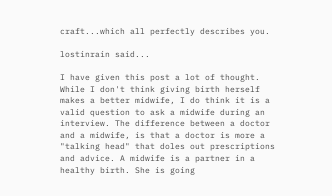craft...which all perfectly describes you.

lostinrain said...

I have given this post a lot of thought. While I don't think giving birth herself makes a better midwife, I do think it is a valid question to ask a midwife during an interview. The difference between a doctor and a midwife, is that a doctor is more a "talking head" that doles out prescriptions and advice. A midwife is a partner in a healthy birth. She is going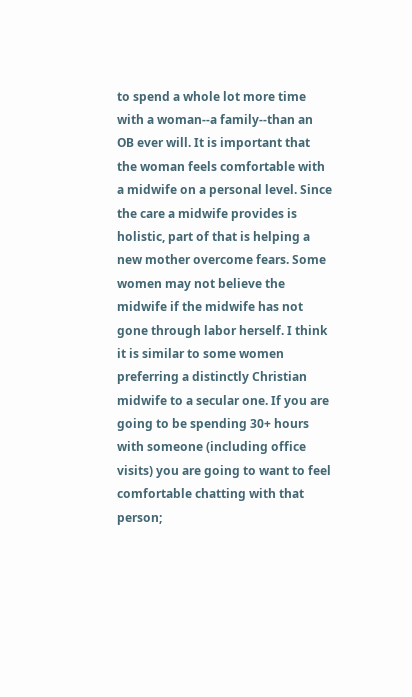to spend a whole lot more time with a woman--a family--than an OB ever will. It is important that the woman feels comfortable with a midwife on a personal level. Since the care a midwife provides is holistic, part of that is helping a new mother overcome fears. Some women may not believe the midwife if the midwife has not gone through labor herself. I think it is similar to some women preferring a distinctly Christian midwife to a secular one. If you are going to be spending 30+ hours with someone (including office visits) you are going to want to feel comfortable chatting with that person;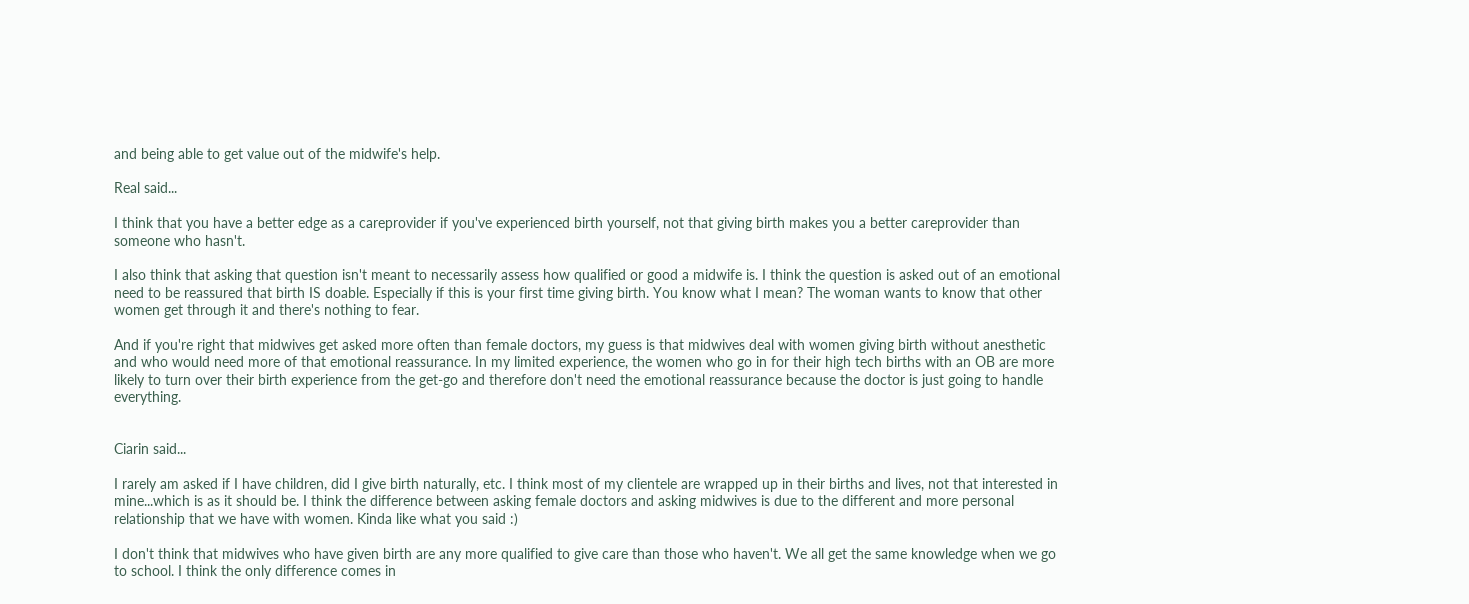and being able to get value out of the midwife's help.

Real said...

I think that you have a better edge as a careprovider if you've experienced birth yourself, not that giving birth makes you a better careprovider than someone who hasn't.

I also think that asking that question isn't meant to necessarily assess how qualified or good a midwife is. I think the question is asked out of an emotional need to be reassured that birth IS doable. Especially if this is your first time giving birth. You know what I mean? The woman wants to know that other women get through it and there's nothing to fear.

And if you're right that midwives get asked more often than female doctors, my guess is that midwives deal with women giving birth without anesthetic and who would need more of that emotional reassurance. In my limited experience, the women who go in for their high tech births with an OB are more likely to turn over their birth experience from the get-go and therefore don't need the emotional reassurance because the doctor is just going to handle everything.


Ciarin said...

I rarely am asked if I have children, did I give birth naturally, etc. I think most of my clientele are wrapped up in their births and lives, not that interested in mine...which is as it should be. I think the difference between asking female doctors and asking midwives is due to the different and more personal relationship that we have with women. Kinda like what you said :)

I don't think that midwives who have given birth are any more qualified to give care than those who haven't. We all get the same knowledge when we go to school. I think the only difference comes in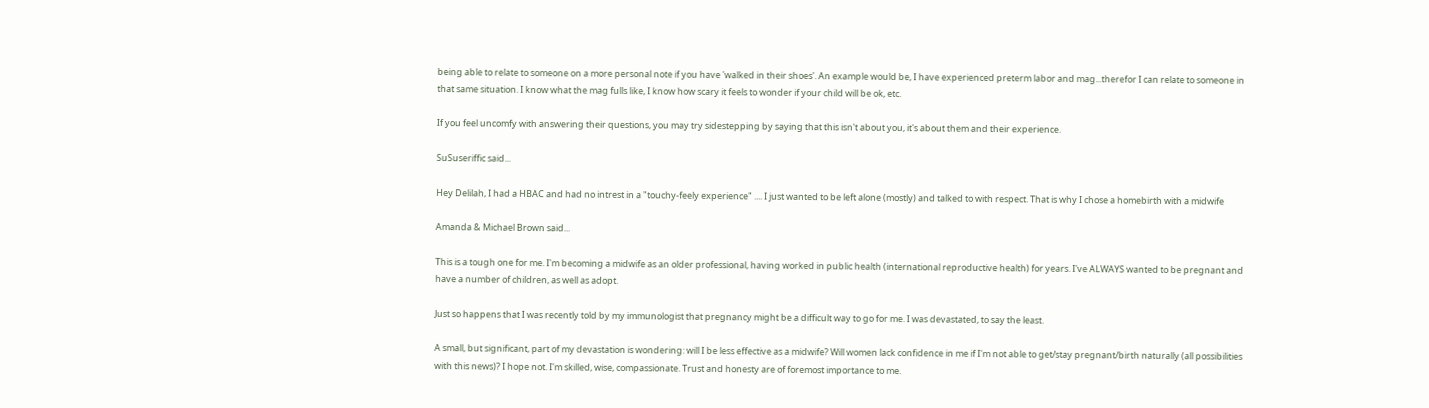being able to relate to someone on a more personal note if you have 'walked in their shoes'. An example would be, I have experienced preterm labor and mag...therefor I can relate to someone in that same situation. I know what the mag fulls like, I know how scary it feels to wonder if your child will be ok, etc.

If you feel uncomfy with answering their questions, you may try sidestepping by saying that this isn't about you, it's about them and their experience.

SuSuseriffic said...

Hey Delilah, I had a HBAC and had no intrest in a "touchy-feely experience" .... I just wanted to be left alone (mostly) and talked to with respect. That is why I chose a homebirth with a midwife

Amanda & Michael Brown said...

This is a tough one for me. I'm becoming a midwife as an older professional, having worked in public health (international reproductive health) for years. I've ALWAYS wanted to be pregnant and have a number of children, as well as adopt.

Just so happens that I was recently told by my immunologist that pregnancy might be a difficult way to go for me. I was devastated, to say the least.

A small, but significant, part of my devastation is wondering: will I be less effective as a midwife? Will women lack confidence in me if I'm not able to get/stay pregnant/birth naturally (all possibilities with this news)? I hope not. I'm skilled, wise, compassionate. Trust and honesty are of foremost importance to me.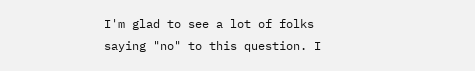I'm glad to see a lot of folks saying "no" to this question. I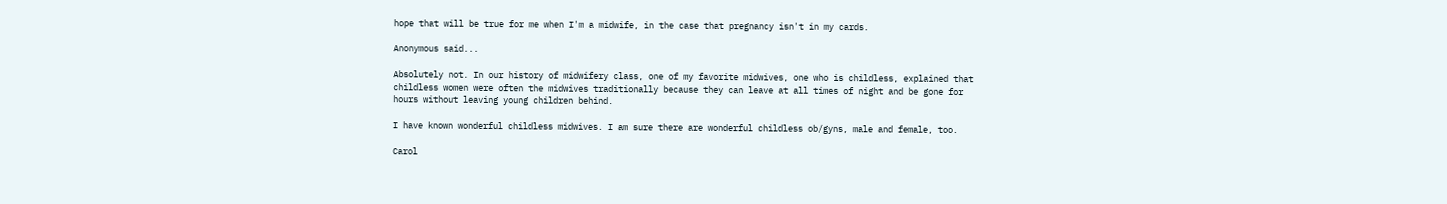hope that will be true for me when I'm a midwife, in the case that pregnancy isn't in my cards.

Anonymous said...

Absolutely not. In our history of midwifery class, one of my favorite midwives, one who is childless, explained that childless women were often the midwives traditionally because they can leave at all times of night and be gone for hours without leaving young children behind.

I have known wonderful childless midwives. I am sure there are wonderful childless ob/gyns, male and female, too.

Carol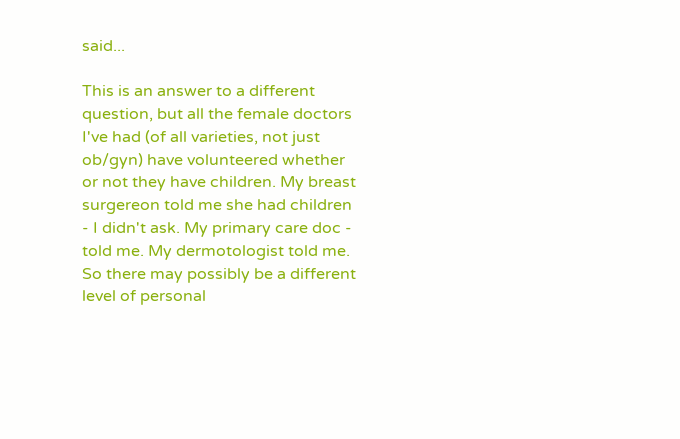said...

This is an answer to a different question, but all the female doctors I've had (of all varieties, not just ob/gyn) have volunteered whether or not they have children. My breast surgereon told me she had children - I didn't ask. My primary care doc - told me. My dermotologist told me. So there may possibly be a different level of personal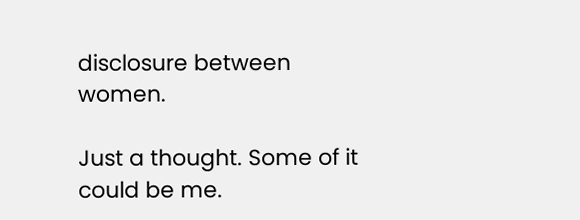disclosure between women.

Just a thought. Some of it could be me.